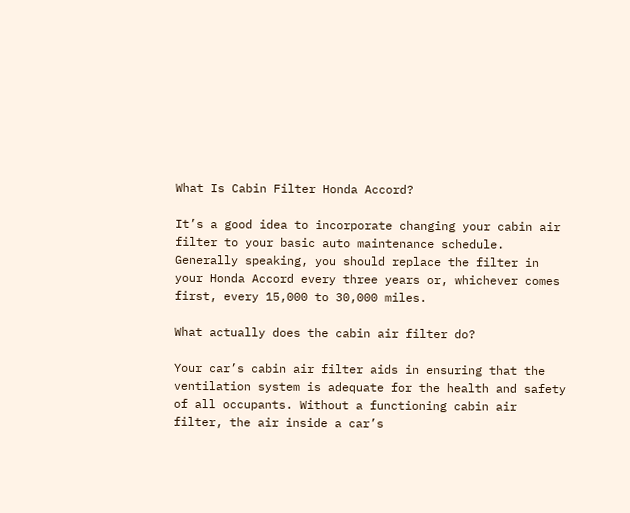What Is Cabin Filter Honda Accord?

It’s a good idea to incorporate changing your cabin air filter to your basic auto maintenance schedule. Generally speaking, you should replace the filter in your Honda Accord every three years or, whichever comes first, every 15,000 to 30,000 miles.

What actually does the cabin air filter do?

Your car’s cabin air filter aids in ensuring that the ventilation system is adequate for the health and safety of all occupants. Without a functioning cabin air filter, the air inside a car’s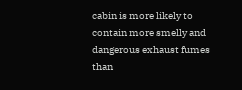cabin is more likely to contain more smelly and dangerous exhaust fumes than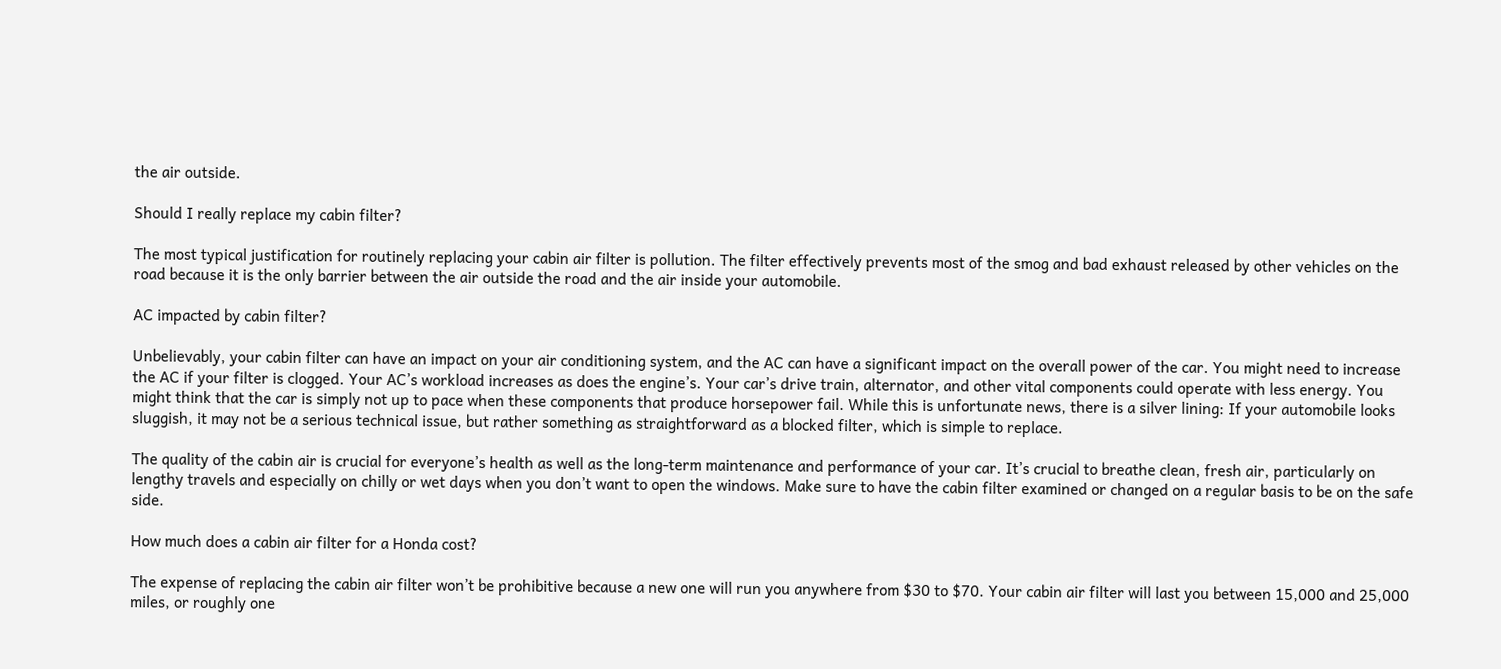the air outside.

Should I really replace my cabin filter?

The most typical justification for routinely replacing your cabin air filter is pollution. The filter effectively prevents most of the smog and bad exhaust released by other vehicles on the road because it is the only barrier between the air outside the road and the air inside your automobile.

AC impacted by cabin filter?

Unbelievably, your cabin filter can have an impact on your air conditioning system, and the AC can have a significant impact on the overall power of the car. You might need to increase the AC if your filter is clogged. Your AC’s workload increases as does the engine’s. Your car’s drive train, alternator, and other vital components could operate with less energy. You might think that the car is simply not up to pace when these components that produce horsepower fail. While this is unfortunate news, there is a silver lining: If your automobile looks sluggish, it may not be a serious technical issue, but rather something as straightforward as a blocked filter, which is simple to replace.

The quality of the cabin air is crucial for everyone’s health as well as the long-term maintenance and performance of your car. It’s crucial to breathe clean, fresh air, particularly on lengthy travels and especially on chilly or wet days when you don’t want to open the windows. Make sure to have the cabin filter examined or changed on a regular basis to be on the safe side.

How much does a cabin air filter for a Honda cost?

The expense of replacing the cabin air filter won’t be prohibitive because a new one will run you anywhere from $30 to $70. Your cabin air filter will last you between 15,000 and 25,000 miles, or roughly one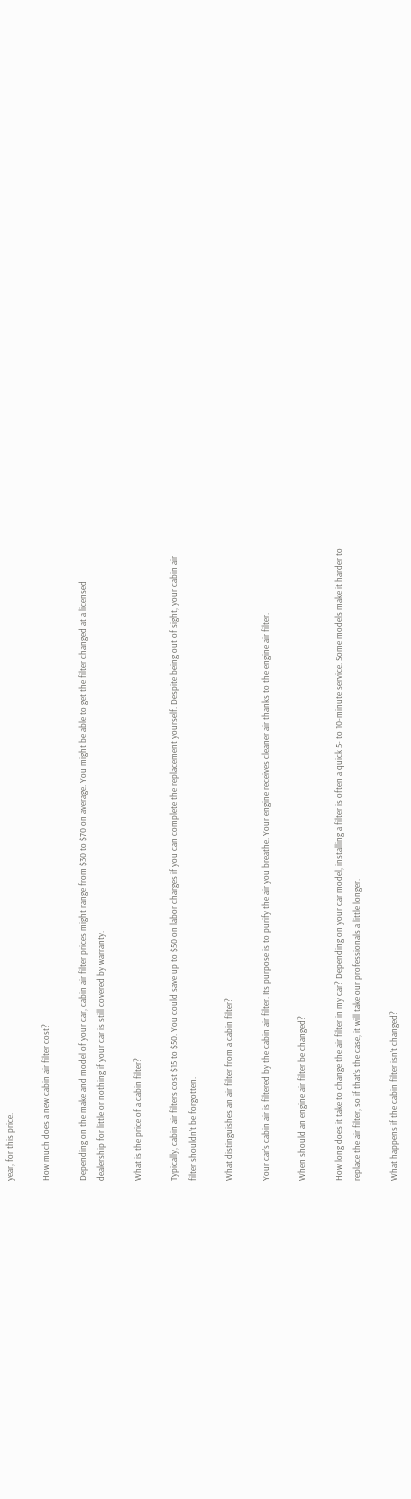year, for this price.

How much does a new cabin air filter cost?

Depending on the make and model of your car, cabin air filter prices might range from $30 to $70 on average. You might be able to get the filter changed at a licensed dealership for little or nothing if your car is still covered by warranty.

What is the price of a cabin filter?

Typically, cabin air filters cost $15 to $50. You could save up to $50 on labor charges if you can complete the replacement yourself. Despite being out of sight, your cabin air filter shouldn’t be forgotten.

What distinguishes an air filter from a cabin filter?

Your car’s cabin air is filtered by the cabin air filter. Its purpose is to purify the air you breathe. Your engine receives cleaner air thanks to the engine air filter.

When should an engine air filter be changed?

How long does it take to change the air filter in my car? Depending on your car model, installing a filter is often a quick 5- to 10-minute service. Some models make it harder to replace the air filter, so if that’s the case, it will take our professionals a little longer.

What happens if the cabin filter isn’t changed?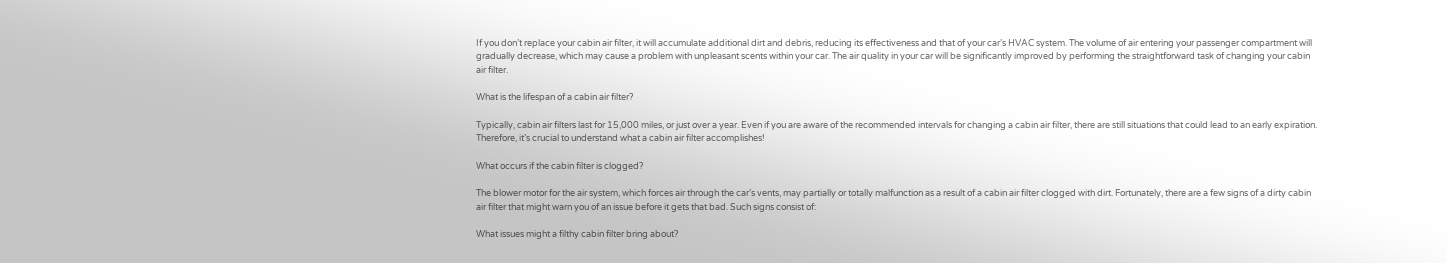If you don’t replace your cabin air filter, it will accumulate additional dirt and debris, reducing its effectiveness and that of your car’s HVAC system. The volume of air entering your passenger compartment will gradually decrease, which may cause a problem with unpleasant scents within your car. The air quality in your car will be significantly improved by performing the straightforward task of changing your cabin air filter.

What is the lifespan of a cabin air filter?

Typically, cabin air filters last for 15,000 miles, or just over a year. Even if you are aware of the recommended intervals for changing a cabin air filter, there are still situations that could lead to an early expiration. Therefore, it’s crucial to understand what a cabin air filter accomplishes!

What occurs if the cabin filter is clogged?

The blower motor for the air system, which forces air through the car’s vents, may partially or totally malfunction as a result of a cabin air filter clogged with dirt. Fortunately, there are a few signs of a dirty cabin air filter that might warn you of an issue before it gets that bad. Such signs consist of:

What issues might a filthy cabin filter bring about?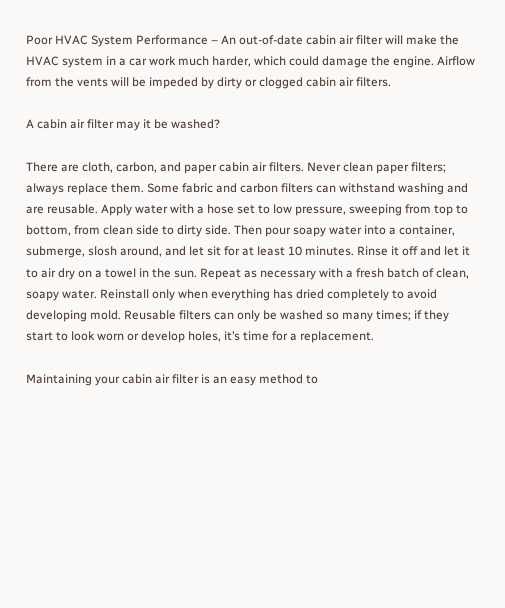Poor HVAC System Performance – An out-of-date cabin air filter will make the HVAC system in a car work much harder, which could damage the engine. Airflow from the vents will be impeded by dirty or clogged cabin air filters.

A cabin air filter may it be washed?

There are cloth, carbon, and paper cabin air filters. Never clean paper filters; always replace them. Some fabric and carbon filters can withstand washing and are reusable. Apply water with a hose set to low pressure, sweeping from top to bottom, from clean side to dirty side. Then pour soapy water into a container, submerge, slosh around, and let sit for at least 10 minutes. Rinse it off and let it to air dry on a towel in the sun. Repeat as necessary with a fresh batch of clean, soapy water. Reinstall only when everything has dried completely to avoid developing mold. Reusable filters can only be washed so many times; if they start to look worn or develop holes, it’s time for a replacement.

Maintaining your cabin air filter is an easy method to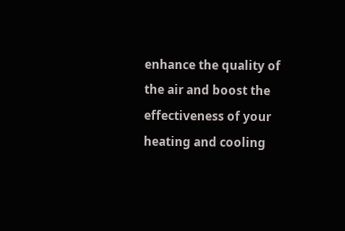enhance the quality of the air and boost the effectiveness of your heating and cooling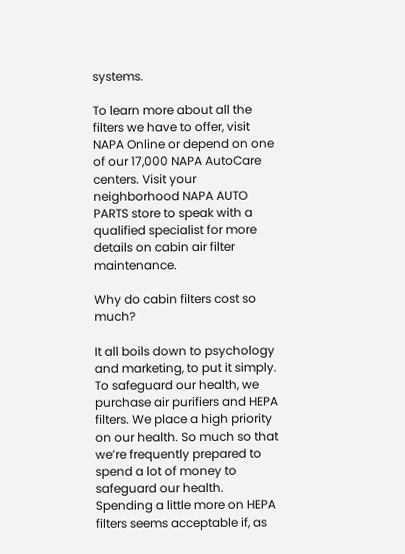systems.

To learn more about all the filters we have to offer, visit NAPA Online or depend on one of our 17,000 NAPA AutoCare centers. Visit your neighborhood NAPA AUTO PARTS store to speak with a qualified specialist for more details on cabin air filter maintenance.

Why do cabin filters cost so much?

It all boils down to psychology and marketing, to put it simply. To safeguard our health, we purchase air purifiers and HEPA filters. We place a high priority on our health. So much so that we’re frequently prepared to spend a lot of money to safeguard our health. Spending a little more on HEPA filters seems acceptable if, as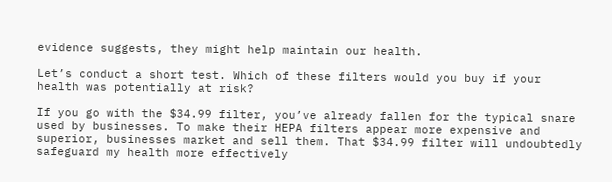evidence suggests, they might help maintain our health.

Let’s conduct a short test. Which of these filters would you buy if your health was potentially at risk?

If you go with the $34.99 filter, you’ve already fallen for the typical snare used by businesses. To make their HEPA filters appear more expensive and superior, businesses market and sell them. That $34.99 filter will undoubtedly safeguard my health more effectively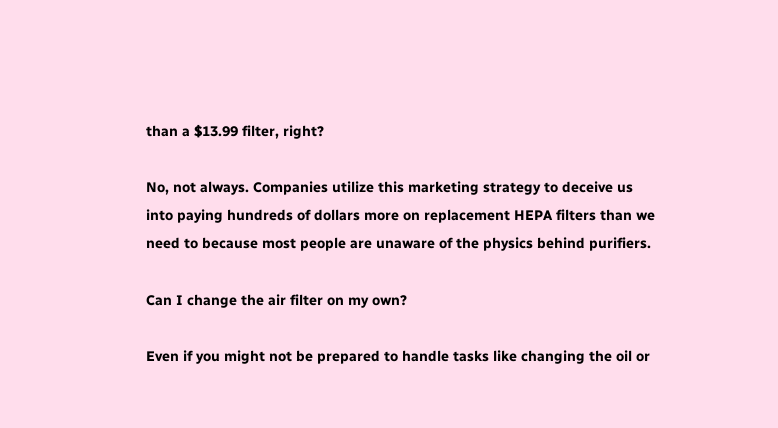than a $13.99 filter, right?

No, not always. Companies utilize this marketing strategy to deceive us into paying hundreds of dollars more on replacement HEPA filters than we need to because most people are unaware of the physics behind purifiers.

Can I change the air filter on my own?

Even if you might not be prepared to handle tasks like changing the oil or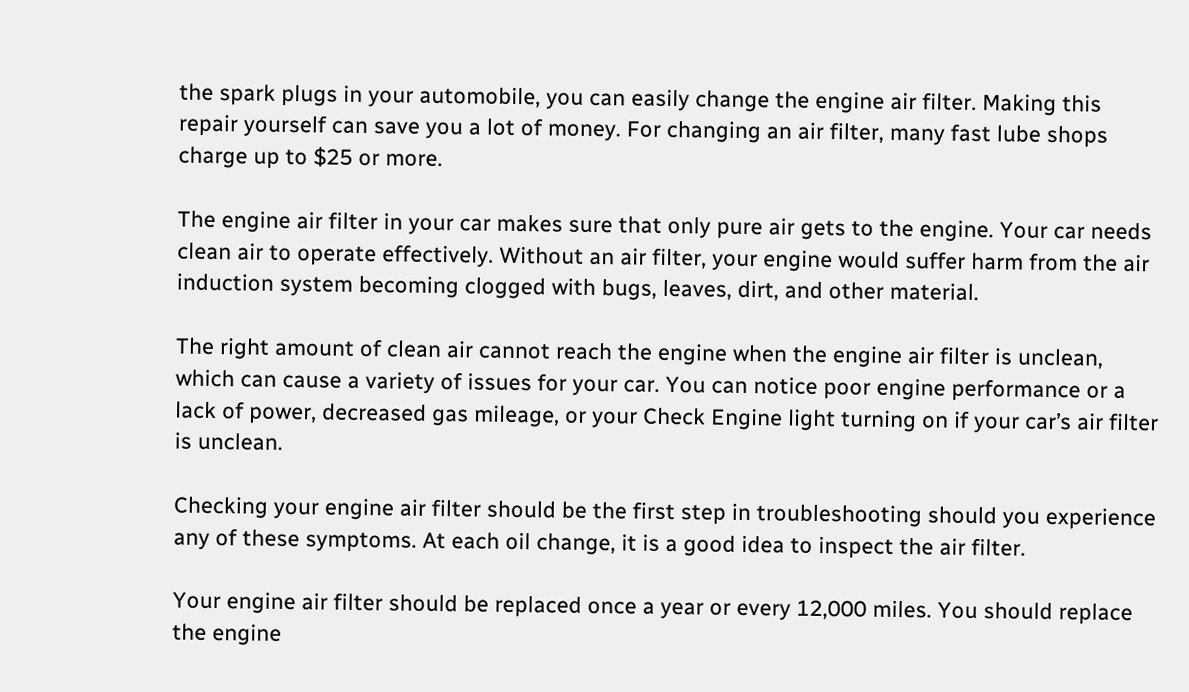the spark plugs in your automobile, you can easily change the engine air filter. Making this repair yourself can save you a lot of money. For changing an air filter, many fast lube shops charge up to $25 or more.

The engine air filter in your car makes sure that only pure air gets to the engine. Your car needs clean air to operate effectively. Without an air filter, your engine would suffer harm from the air induction system becoming clogged with bugs, leaves, dirt, and other material.

The right amount of clean air cannot reach the engine when the engine air filter is unclean, which can cause a variety of issues for your car. You can notice poor engine performance or a lack of power, decreased gas mileage, or your Check Engine light turning on if your car’s air filter is unclean.

Checking your engine air filter should be the first step in troubleshooting should you experience any of these symptoms. At each oil change, it is a good idea to inspect the air filter.

Your engine air filter should be replaced once a year or every 12,000 miles. You should replace the engine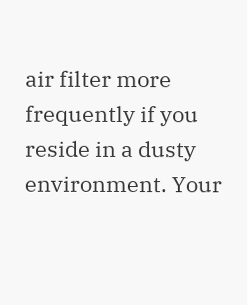air filter more frequently if you reside in a dusty environment. Your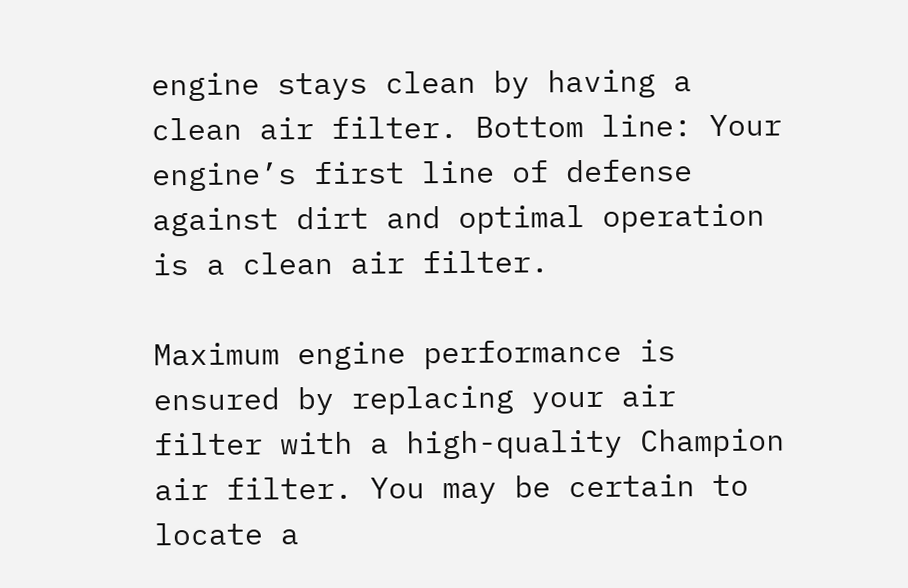engine stays clean by having a clean air filter. Bottom line: Your engine’s first line of defense against dirt and optimal operation is a clean air filter.

Maximum engine performance is ensured by replacing your air filter with a high-quality Champion air filter. You may be certain to locate a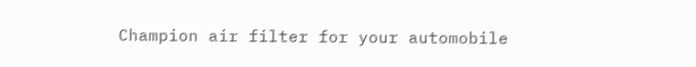Champion air filter for your automobile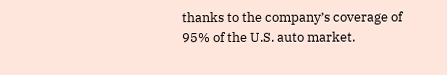thanks to the company’s coverage of 95% of the U.S. auto market.